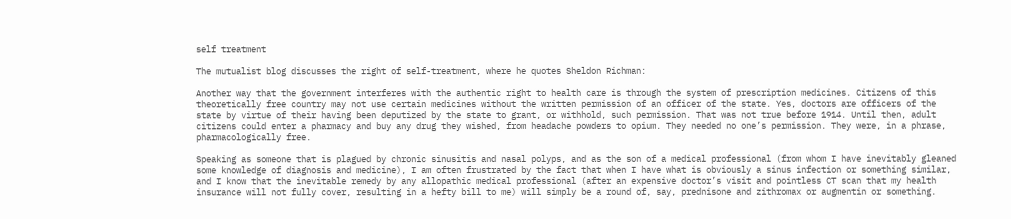self treatment

The mutualist blog discusses the right of self-treatment, where he quotes Sheldon Richman:

Another way that the government interferes with the authentic right to health care is through the system of prescription medicines. Citizens of this theoretically free country may not use certain medicines without the written permission of an officer of the state. Yes, doctors are officers of the state by virtue of their having been deputized by the state to grant, or withhold, such permission. That was not true before 1914. Until then, adult citizens could enter a pharmacy and buy any drug they wished, from headache powders to opium. They needed no one’s permission. They were, in a phrase, pharmacologically free.

Speaking as someone that is plagued by chronic sinusitis and nasal polyps, and as the son of a medical professional (from whom I have inevitably gleaned some knowledge of diagnosis and medicine), I am often frustrated by the fact that when I have what is obviously a sinus infection or something similar, and I know that the inevitable remedy by any allopathic medical professional (after an expensive doctor’s visit and pointless CT scan that my health insurance will not fully cover, resulting in a hefty bill to me) will simply be a round of, say, prednisone and zithromax or augmentin or something.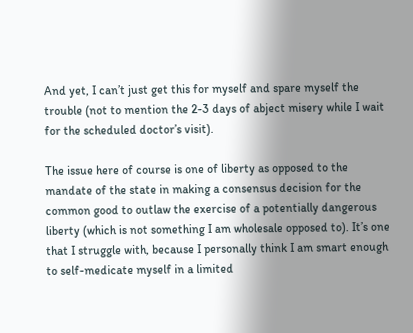And yet, I can’t just get this for myself and spare myself the trouble (not to mention the 2-3 days of abject misery while I wait for the scheduled doctor’s visit).

The issue here of course is one of liberty as opposed to the mandate of the state in making a consensus decision for the common good to outlaw the exercise of a potentially dangerous liberty (which is not something I am wholesale opposed to). It’s one that I struggle with, because I personally think I am smart enough to self-medicate myself in a limited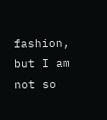fashion, but I am not so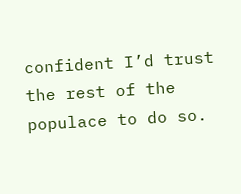confident I’d trust the rest of the populace to do so.